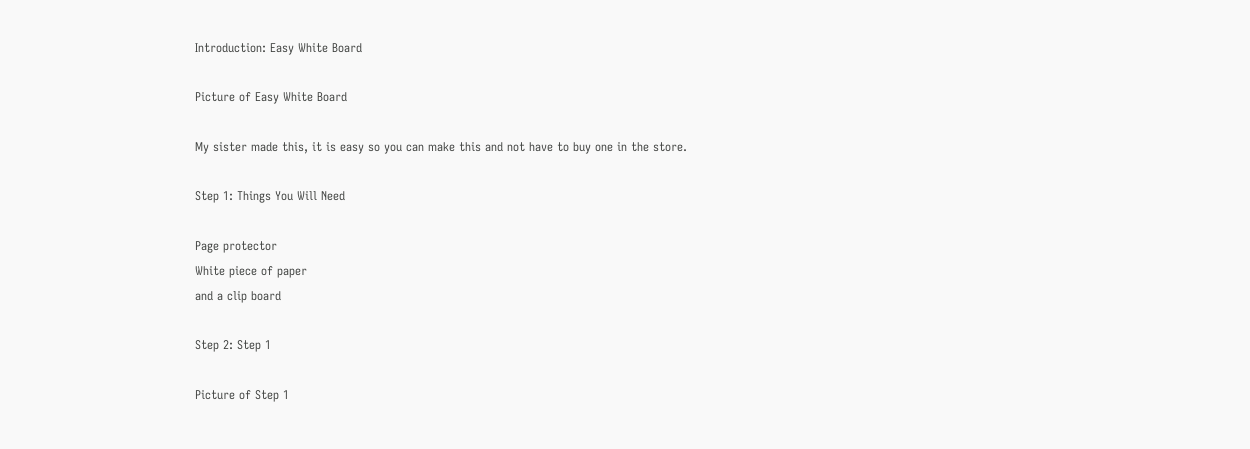Introduction: Easy White Board

Picture of Easy White Board

My sister made this, it is easy so you can make this and not have to buy one in the store.

Step 1: Things You Will Need

Page protector
White piece of paper
and a clip board

Step 2: Step 1

Picture of Step 1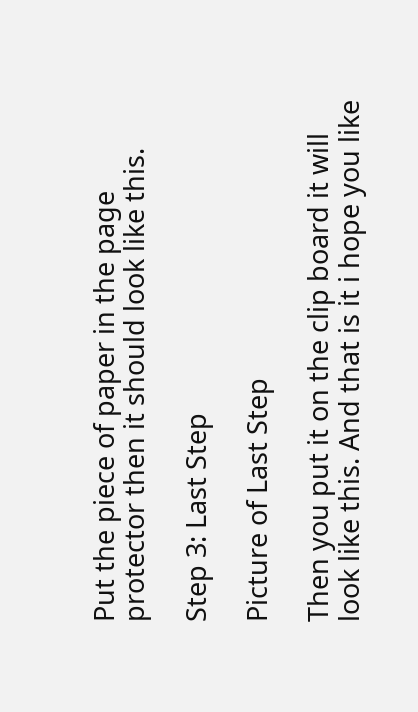Put the piece of paper in the page protector then it should look like this.

Step 3: Last Step

Picture of Last Step

Then you put it on the clip board it will look like this. And that is it i hope you like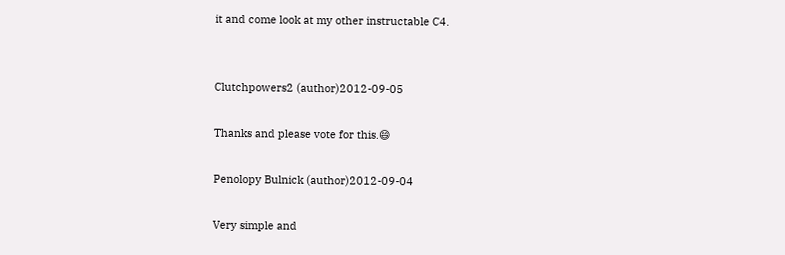it and come look at my other instructable C4.


Clutchpowers2 (author)2012-09-05

Thanks and please vote for this.😄

Penolopy Bulnick (author)2012-09-04

Very simple and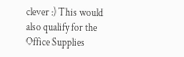clever :) This would also qualify for the Office Supplies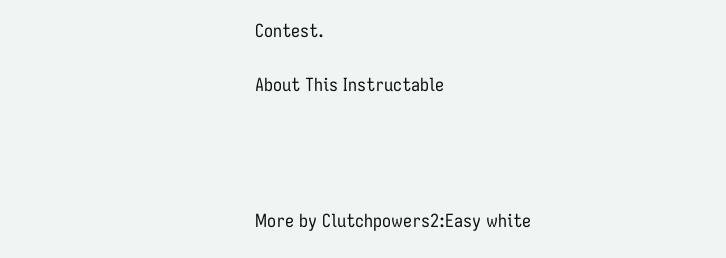Contest.

About This Instructable




More by Clutchpowers2:Easy white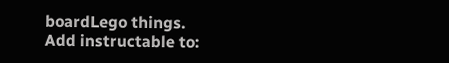boardLego things.
Add instructable to: